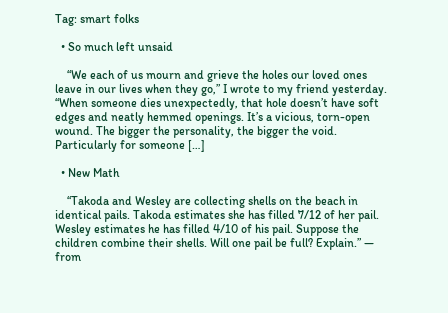Tag: smart folks

  • So much left unsaid

    “We each of us mourn and grieve the holes our loved ones leave in our lives when they go,” I wrote to my friend yesterday. “When someone dies unexpectedly, that hole doesn’t have soft edges and neatly hemmed openings. It’s a vicious, torn-open wound. The bigger the personality, the bigger the void. Particularly for someone […]

  • New Math

    “Takoda and Wesley are collecting shells on the beach in identical pails. Takoda estimates she has filled 7/12 of her pail. Wesley estimates he has filled 4/10 of his pail. Suppose the children combine their shells. Will one pail be full? Explain.” — from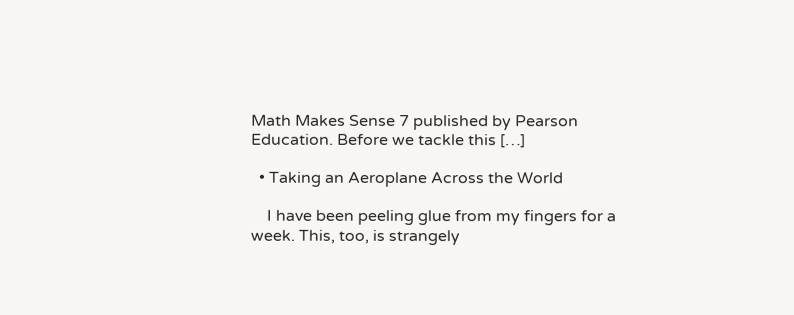Math Makes Sense 7 published by Pearson Education. Before we tackle this […]

  • Taking an Aeroplane Across the World

    I have been peeling glue from my fingers for a week. This, too, is strangely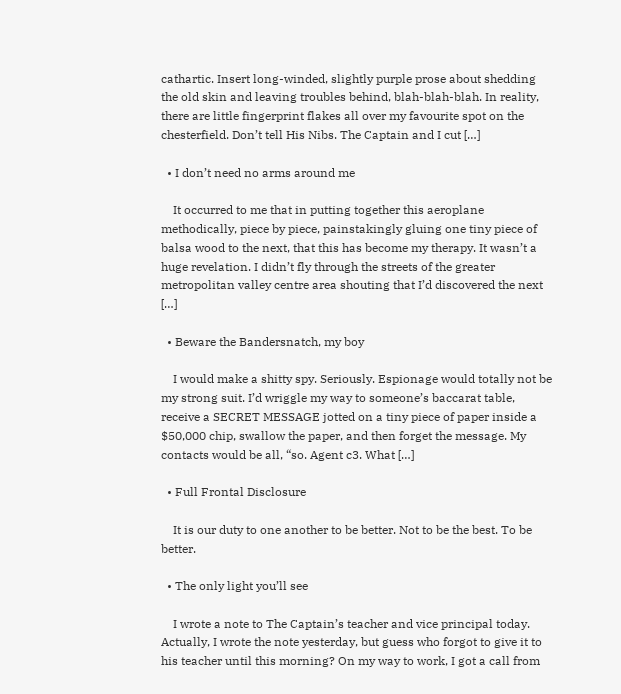cathartic. Insert long-winded, slightly purple prose about shedding the old skin and leaving troubles behind, blah-blah-blah. In reality, there are little fingerprint flakes all over my favourite spot on the chesterfield. Don’t tell His Nibs. The Captain and I cut […]

  • I don’t need no arms around me

    It occurred to me that in putting together this aeroplane methodically, piece by piece, painstakingly gluing one tiny piece of balsa wood to the next, that this has become my therapy. It wasn’t a huge revelation. I didn’t fly through the streets of the greater metropolitan valley centre area shouting that I’d discovered the next […]

  • Beware the Bandersnatch, my boy

    I would make a shitty spy. Seriously. Espionage would totally not be my strong suit. I’d wriggle my way to someone’s baccarat table, receive a SECRET MESSAGE jotted on a tiny piece of paper inside a $50,000 chip, swallow the paper, and then forget the message. My contacts would be all, “so. Agent c3. What […]

  • Full Frontal Disclosure

    It is our duty to one another to be better. Not to be the best. To be better.

  • The only light you’ll see

    I wrote a note to The Captain’s teacher and vice principal today. Actually, I wrote the note yesterday, but guess who forgot to give it to his teacher until this morning? On my way to work, I got a call from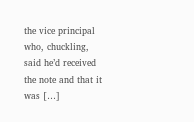the vice principal who, chuckling, said he’d received the note and that it was […]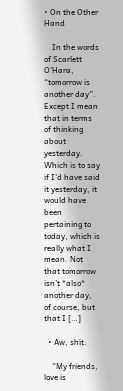• On the Other Hand

    In the words of Scarlett O’Hara, “tomorrow is another day”. Except I mean that in terms of thinking about yesterday. Which is to say if I’d have said it yesterday, it would have been pertaining to today, which is really what I mean. Not that tomorrow isn’t *also* another day, of course, but that I […]

  • Aw, shit.

    “My friends, love is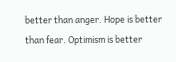better than anger. Hope is better than fear. Optimism is better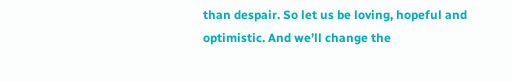than despair. So let us be loving, hopeful and optimistic. And we’ll change the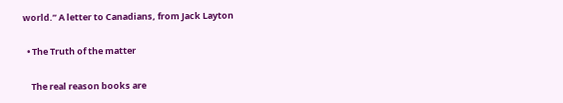world.” A letter to Canadians, from Jack Layton

  • The Truth of the matter

    The real reason books are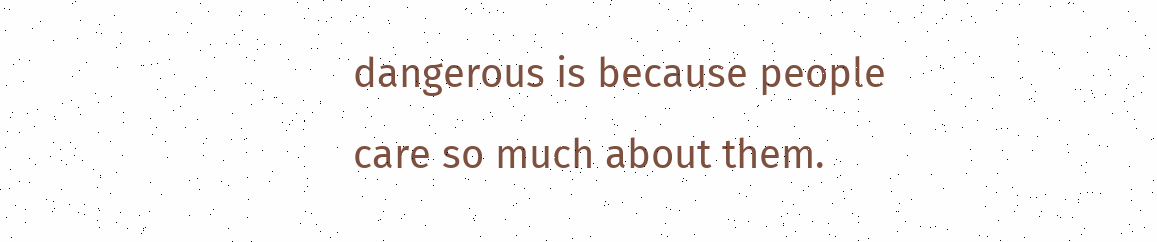dangerous is because people care so much about them.